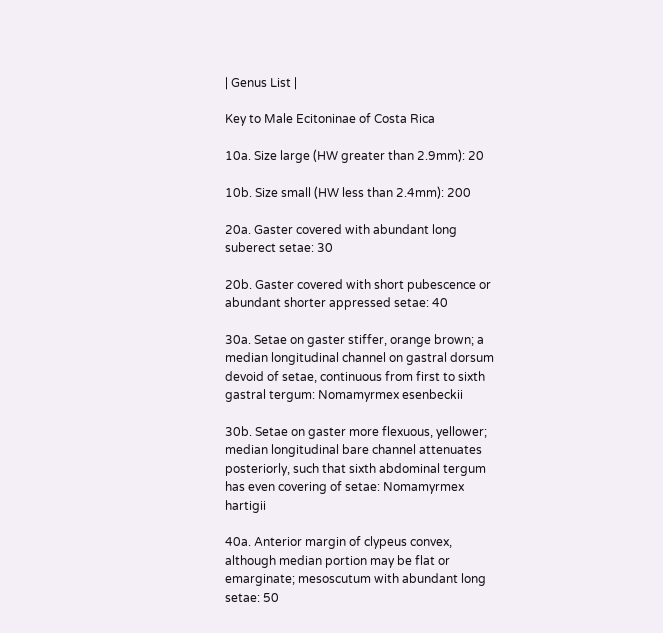| Genus List |

Key to Male Ecitoninae of Costa Rica

10a. Size large (HW greater than 2.9mm): 20

10b. Size small (HW less than 2.4mm): 200

20a. Gaster covered with abundant long suberect setae: 30

20b. Gaster covered with short pubescence or abundant shorter appressed setae: 40

30a. Setae on gaster stiffer, orange brown; a median longitudinal channel on gastral dorsum devoid of setae, continuous from first to sixth gastral tergum: Nomamyrmex esenbeckii

30b. Setae on gaster more flexuous, yellower; median longitudinal bare channel attenuates posteriorly, such that sixth abdominal tergum has even covering of setae: Nomamyrmex hartigii

40a. Anterior margin of clypeus convex, although median portion may be flat or emarginate; mesoscutum with abundant long setae: 50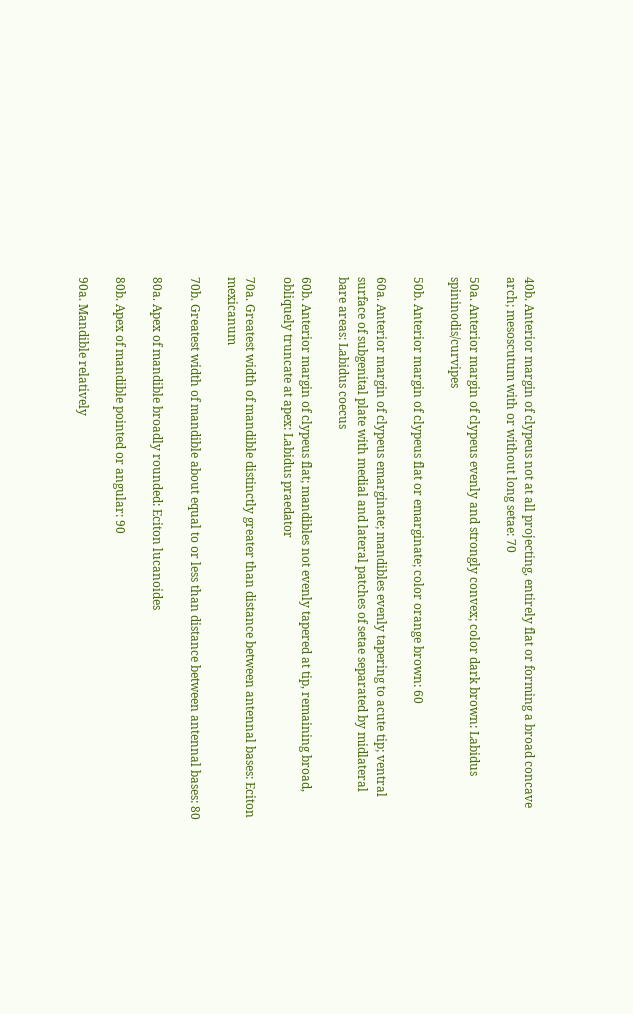40b. Anterior margin of clypeus not at all projecting, entirely flat or forming a broad concave arch; mesoscutum with or without long setae: 70

50a. Anterior margin of clypeus evenly and strongly convex; color dark brown: Labidus spininodis/curvipes

50b. Anterior margin of clypeus flat or emarginate; color orange brown: 60

60a. Anterior margin of clypeus emarginate; mandibles evenly tapering to acute tip; ventral surface of subgenital plate with medial and lateral patches of setae separated by midlateral bare areas: Labidus coecus

60b. Anterior margin of clypeus flat; mandibles not evenly tapered at tip, remaining broad, obliquely truncate at apex: Labidus praedator

70a. Greatest width of mandible distinctly greater than distance between antennal bases: Eciton mexicanum

70b. Greatest width of mandible about equal to or less than distance between antennal bases: 80

80a. Apex of mandible broadly rounded: Eciton lucanoides

80b. Apex of mandible pointed or angular: 90

90a. Mandible relatively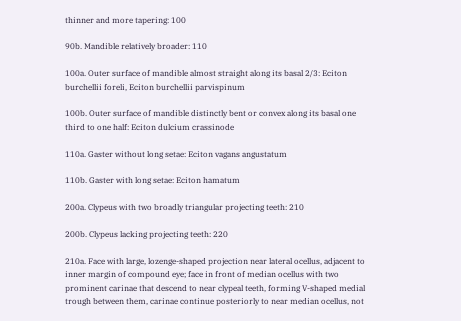thinner and more tapering: 100

90b. Mandible relatively broader: 110

100a. Outer surface of mandible almost straight along its basal 2/3: Eciton burchellii foreli, Eciton burchellii parvispinum

100b. Outer surface of mandible distinctly bent or convex along its basal one third to one half: Eciton dulcium crassinode

110a. Gaster without long setae: Eciton vagans angustatum

110b. Gaster with long setae: Eciton hamatum

200a. Clypeus with two broadly triangular projecting teeth: 210

200b. Clypeus lacking projecting teeth: 220

210a. Face with large, lozenge-shaped projection near lateral ocellus, adjacent to inner margin of compound eye; face in front of median ocellus with two prominent carinae that descend to near clypeal teeth, forming V-shaped medial trough between them, carinae continue posteriorly to near median ocellus, not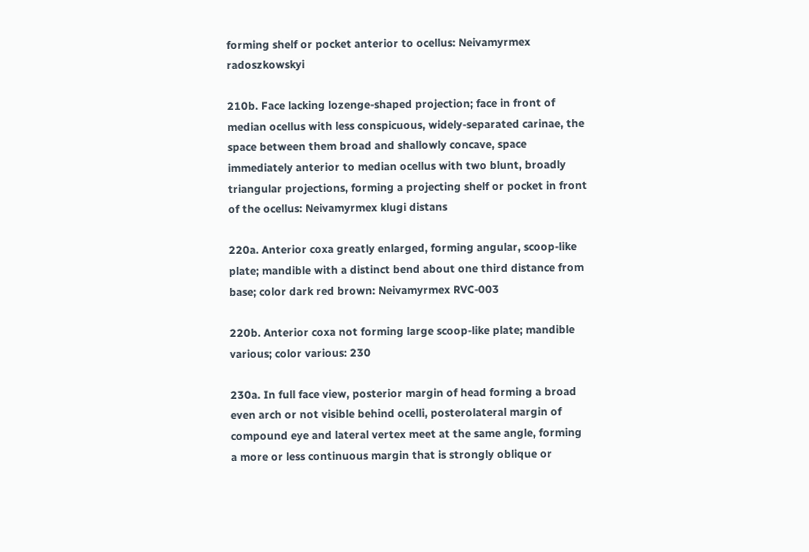forming shelf or pocket anterior to ocellus: Neivamyrmex radoszkowskyi

210b. Face lacking lozenge-shaped projection; face in front of median ocellus with less conspicuous, widely-separated carinae, the space between them broad and shallowly concave, space immediately anterior to median ocellus with two blunt, broadly triangular projections, forming a projecting shelf or pocket in front of the ocellus: Neivamyrmex klugi distans

220a. Anterior coxa greatly enlarged, forming angular, scoop-like plate; mandible with a distinct bend about one third distance from base; color dark red brown: Neivamyrmex RVC-003

220b. Anterior coxa not forming large scoop-like plate; mandible various; color various: 230

230a. In full face view, posterior margin of head forming a broad even arch or not visible behind ocelli, posterolateral margin of compound eye and lateral vertex meet at the same angle, forming a more or less continuous margin that is strongly oblique or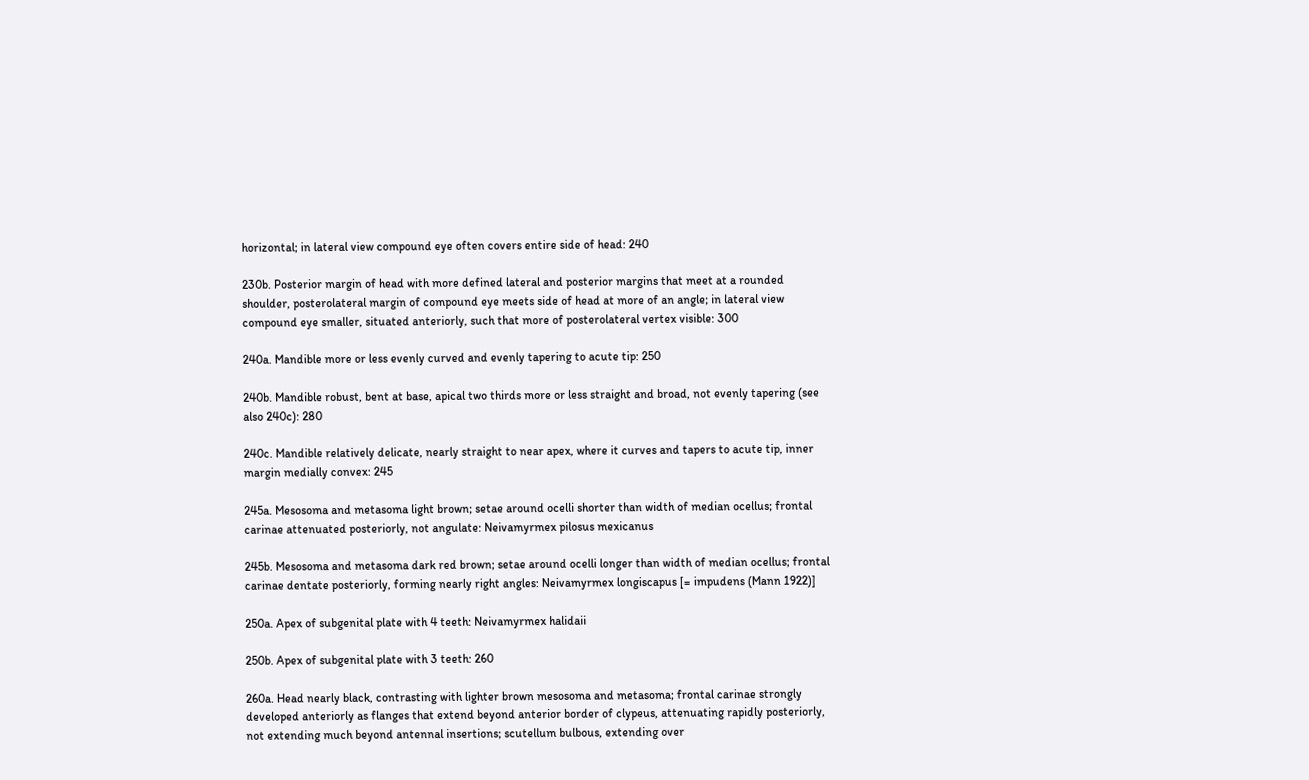horizontal; in lateral view compound eye often covers entire side of head: 240

230b. Posterior margin of head with more defined lateral and posterior margins that meet at a rounded shoulder, posterolateral margin of compound eye meets side of head at more of an angle; in lateral view compound eye smaller, situated anteriorly, such that more of posterolateral vertex visible: 300

240a. Mandible more or less evenly curved and evenly tapering to acute tip: 250

240b. Mandible robust, bent at base, apical two thirds more or less straight and broad, not evenly tapering (see also 240c): 280

240c. Mandible relatively delicate, nearly straight to near apex, where it curves and tapers to acute tip, inner margin medially convex: 245

245a. Mesosoma and metasoma light brown; setae around ocelli shorter than width of median ocellus; frontal carinae attenuated posteriorly, not angulate: Neivamyrmex pilosus mexicanus

245b. Mesosoma and metasoma dark red brown; setae around ocelli longer than width of median ocellus; frontal carinae dentate posteriorly, forming nearly right angles: Neivamyrmex longiscapus [= impudens (Mann 1922)]

250a. Apex of subgenital plate with 4 teeth: Neivamyrmex halidaii

250b. Apex of subgenital plate with 3 teeth: 260

260a. Head nearly black, contrasting with lighter brown mesosoma and metasoma; frontal carinae strongly developed anteriorly as flanges that extend beyond anterior border of clypeus, attenuating rapidly posteriorly, not extending much beyond antennal insertions; scutellum bulbous, extending over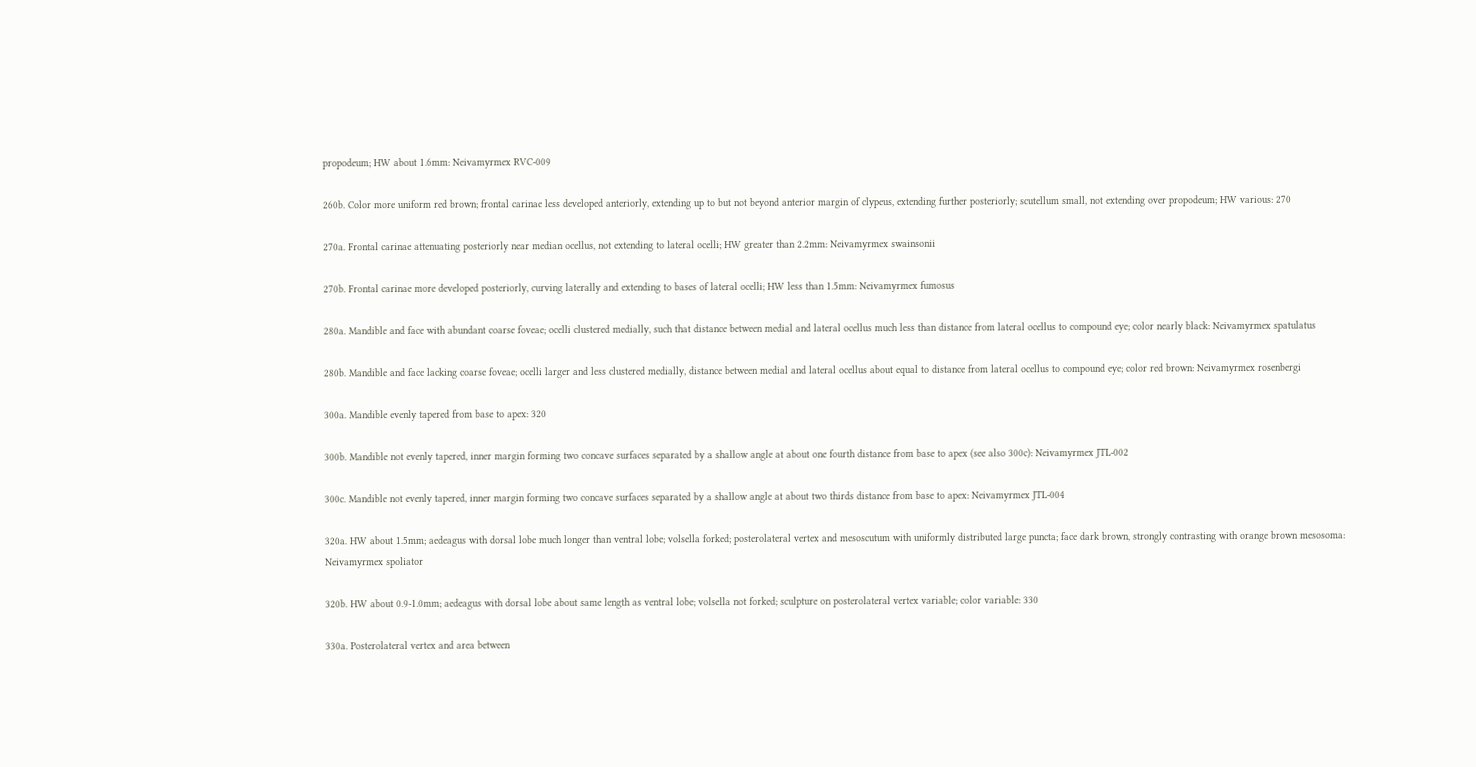propodeum; HW about 1.6mm: Neivamyrmex RVC-009

260b. Color more uniform red brown; frontal carinae less developed anteriorly, extending up to but not beyond anterior margin of clypeus, extending further posteriorly; scutellum small, not extending over propodeum; HW various: 270

270a. Frontal carinae attenuating posteriorly near median ocellus, not extending to lateral ocelli; HW greater than 2.2mm: Neivamyrmex swainsonii

270b. Frontal carinae more developed posteriorly, curving laterally and extending to bases of lateral ocelli; HW less than 1.5mm: Neivamyrmex fumosus

280a. Mandible and face with abundant coarse foveae; ocelli clustered medially, such that distance between medial and lateral ocellus much less than distance from lateral ocellus to compound eye; color nearly black: Neivamyrmex spatulatus

280b. Mandible and face lacking coarse foveae; ocelli larger and less clustered medially, distance between medial and lateral ocellus about equal to distance from lateral ocellus to compound eye; color red brown: Neivamyrmex rosenbergi

300a. Mandible evenly tapered from base to apex: 320

300b. Mandible not evenly tapered, inner margin forming two concave surfaces separated by a shallow angle at about one fourth distance from base to apex (see also 300c): Neivamyrmex JTL-002

300c. Mandible not evenly tapered, inner margin forming two concave surfaces separated by a shallow angle at about two thirds distance from base to apex: Neivamyrmex JTL-004

320a. HW about 1.5mm; aedeagus with dorsal lobe much longer than ventral lobe; volsella forked; posterolateral vertex and mesoscutum with uniformly distributed large puncta; face dark brown, strongly contrasting with orange brown mesosoma: Neivamyrmex spoliator

320b. HW about 0.9-1.0mm; aedeagus with dorsal lobe about same length as ventral lobe; volsella not forked; sculpture on posterolateral vertex variable; color variable: 330

330a. Posterolateral vertex and area between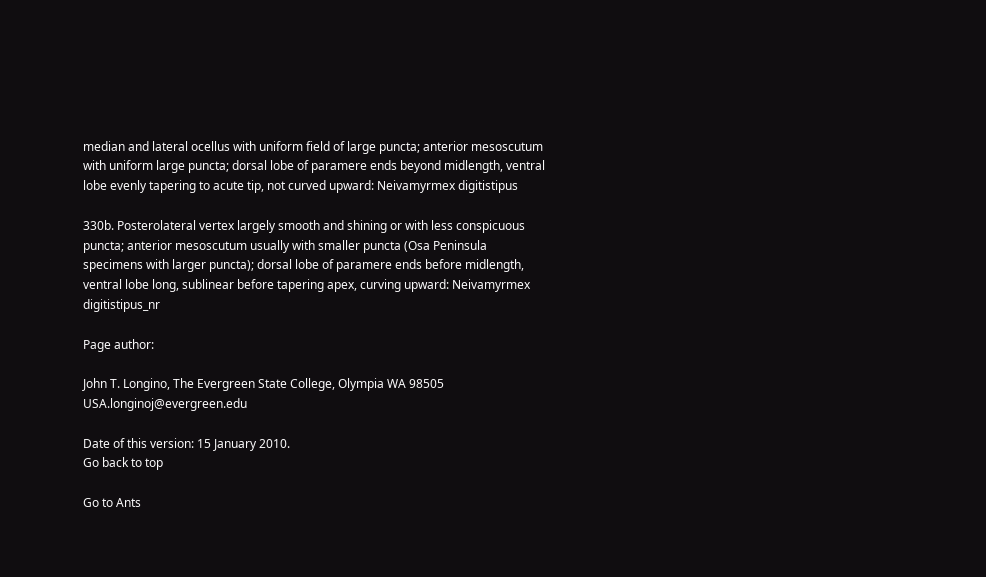median and lateral ocellus with uniform field of large puncta; anterior mesoscutum with uniform large puncta; dorsal lobe of paramere ends beyond midlength, ventral lobe evenly tapering to acute tip, not curved upward: Neivamyrmex digitistipus

330b. Posterolateral vertex largely smooth and shining or with less conspicuous puncta; anterior mesoscutum usually with smaller puncta (Osa Peninsula specimens with larger puncta); dorsal lobe of paramere ends before midlength, ventral lobe long, sublinear before tapering apex, curving upward: Neivamyrmex digitistipus_nr

Page author:

John T. Longino, The Evergreen State College, Olympia WA 98505 USA.longinoj@evergreen.edu

Date of this version: 15 January 2010.
Go back to top

Go to Ants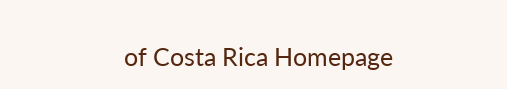of Costa Rica Homepage